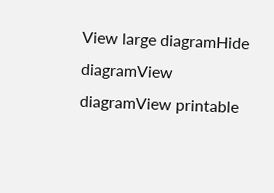View large diagramHide diagramView diagramView printable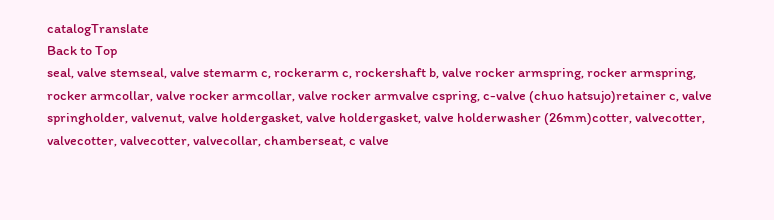catalogTranslate
Back to Top
seal, valve stemseal, valve stemarm c, rockerarm c, rockershaft b, valve rocker armspring, rocker armspring, rocker armcollar, valve rocker armcollar, valve rocker armvalve cspring, c-valve (chuo hatsujo)retainer c, valve springholder, valvenut, valve holdergasket, valve holdergasket, valve holderwasher (26mm)cotter, valvecotter, valvecotter, valvecotter, valvecollar, chamberseat, c valve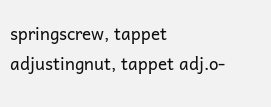springscrew, tappet adjustingnut, tappet adj.o-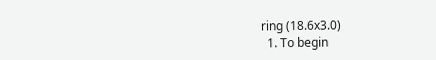ring (18.6x3.0)
  1. To begin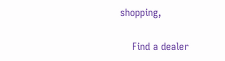shopping,

    Find a dealer